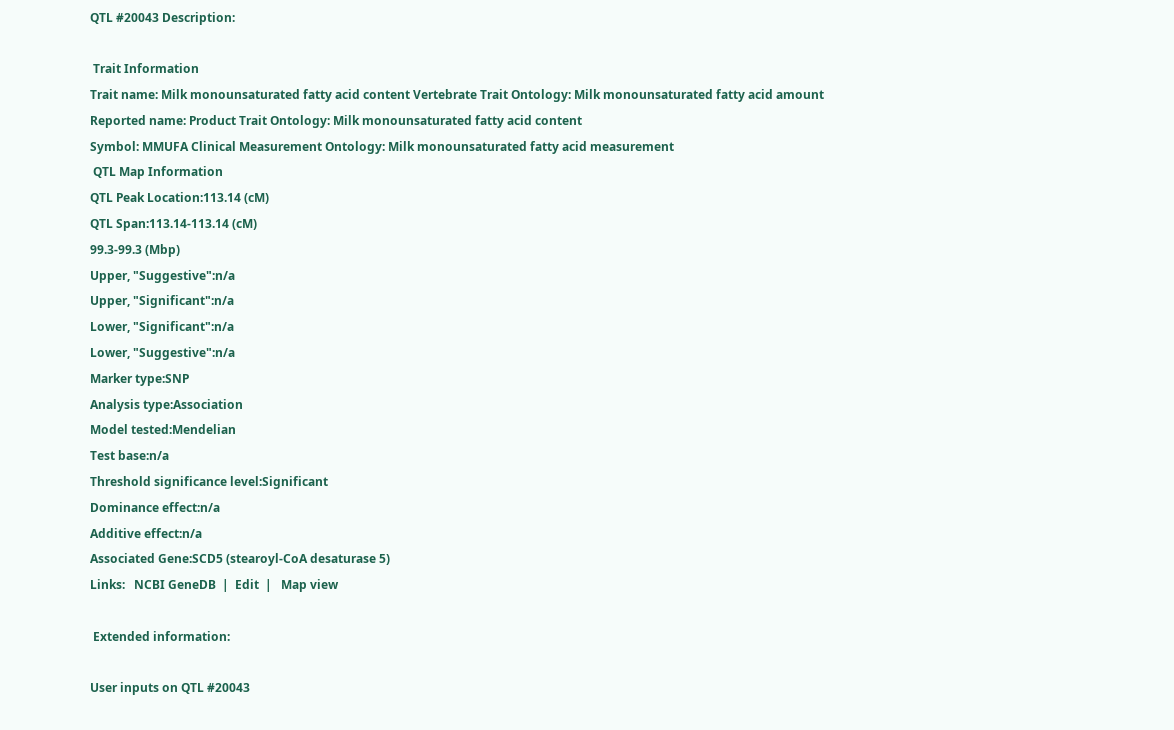QTL #20043 Description:

 Trait Information
Trait name: Milk monounsaturated fatty acid content Vertebrate Trait Ontology: Milk monounsaturated fatty acid amount
Reported name: Product Trait Ontology: Milk monounsaturated fatty acid content
Symbol: MMUFA Clinical Measurement Ontology: Milk monounsaturated fatty acid measurement
 QTL Map Information
QTL Peak Location:113.14 (cM)
QTL Span:113.14-113.14 (cM)
99.3-99.3 (Mbp)
Upper, "Suggestive":n/a
Upper, "Significant":n/a
Lower, "Significant":n/a
Lower, "Suggestive":n/a
Marker type:SNP
Analysis type:Association
Model tested:Mendelian
Test base:n/a
Threshold significance level:Significant
Dominance effect:n/a
Additive effect:n/a
Associated Gene:SCD5 (stearoyl-CoA desaturase 5)
Links:   NCBI GeneDB  |  Edit  |   Map view

 Extended information:

User inputs on QTL #20043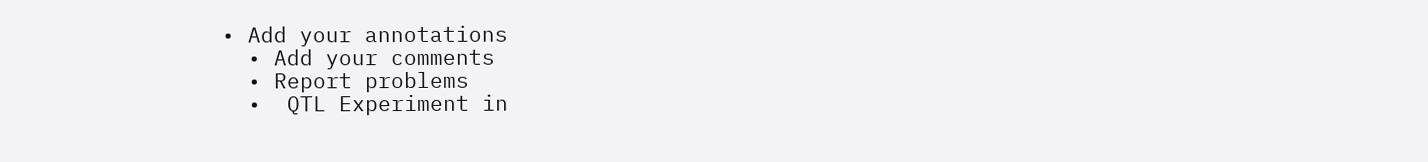• Add your annotations
  • Add your comments
  • Report problems
  •  QTL Experiment in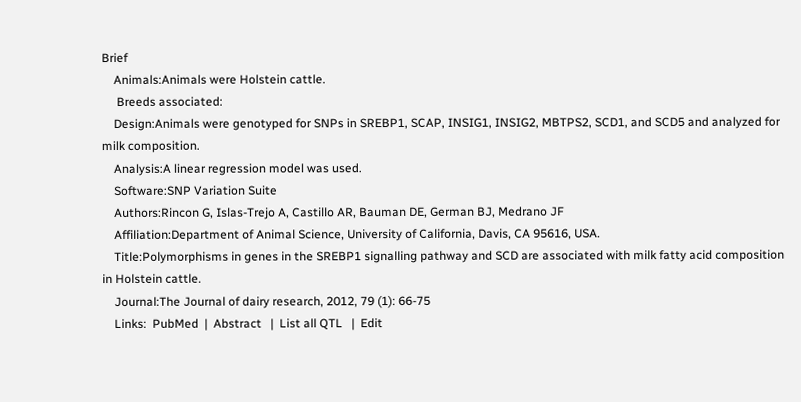Brief
    Animals:Animals were Holstein cattle.
     Breeds associated:
    Design:Animals were genotyped for SNPs in SREBP1, SCAP, INSIG1, INSIG2, MBTPS2, SCD1, and SCD5 and analyzed for milk composition.
    Analysis:A linear regression model was used.
    Software:SNP Variation Suite
    Authors:Rincon G, Islas-Trejo A, Castillo AR, Bauman DE, German BJ, Medrano JF
    Affiliation:Department of Animal Science, University of California, Davis, CA 95616, USA.
    Title:Polymorphisms in genes in the SREBP1 signalling pathway and SCD are associated with milk fatty acid composition in Holstein cattle.
    Journal:The Journal of dairy research, 2012, 79 (1): 66-75
    Links:  PubMed  |  Abstract   |  List all QTL   |  Edit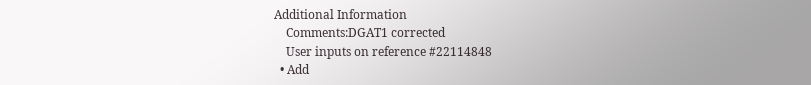Additional Information
    Comments:DGAT1 corrected
    User inputs on reference #22114848
  • Add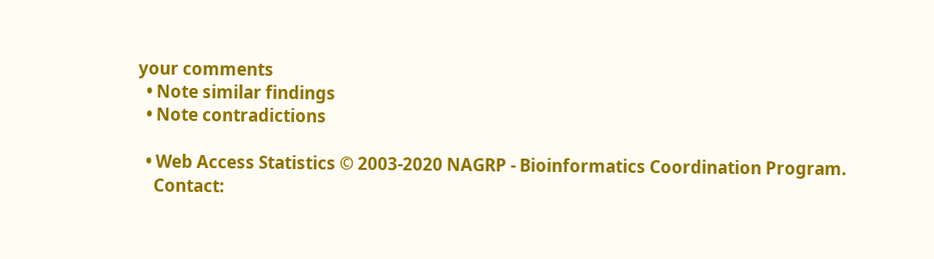your comments
  • Note similar findings
  • Note contradictions

  • Web Access Statistics © 2003-2020 NAGRP - Bioinformatics Coordination Program.
    Contact: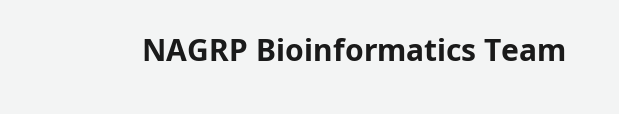NAGRP Bioinformatics Team